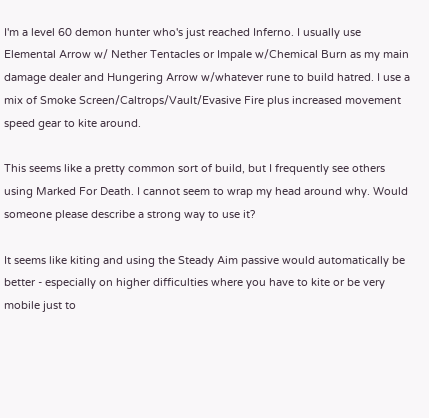I'm a level 60 demon hunter who's just reached Inferno. I usually use Elemental Arrow w/ Nether Tentacles or Impale w/Chemical Burn as my main damage dealer and Hungering Arrow w/whatever rune to build hatred. I use a mix of Smoke Screen/Caltrops/Vault/Evasive Fire plus increased movement speed gear to kite around.

This seems like a pretty common sort of build, but I frequently see others using Marked For Death. I cannot seem to wrap my head around why. Would someone please describe a strong way to use it?

It seems like kiting and using the Steady Aim passive would automatically be better - especially on higher difficulties where you have to kite or be very mobile just to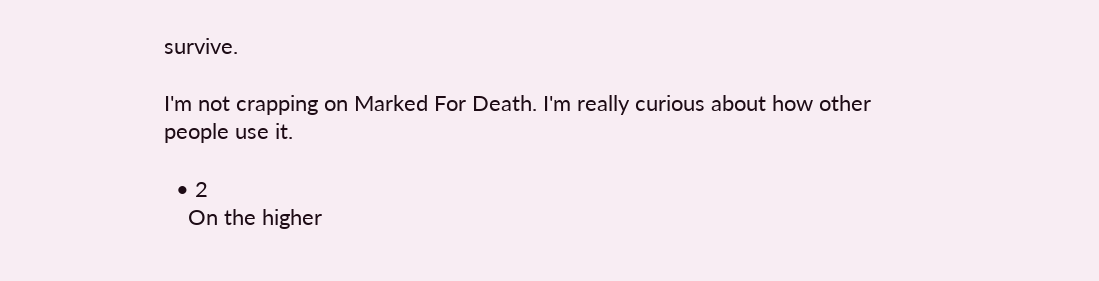survive.

I'm not crapping on Marked For Death. I'm really curious about how other people use it.

  • 2
    On the higher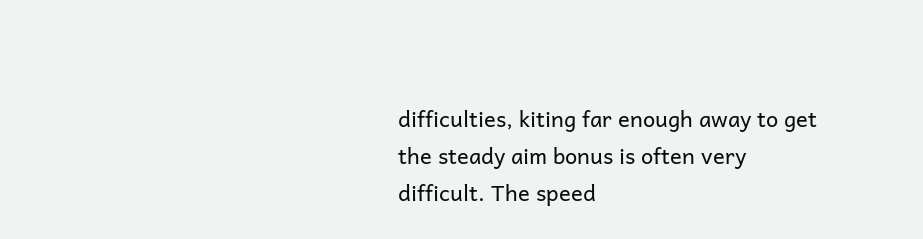difficulties, kiting far enough away to get the steady aim bonus is often very difficult. The speed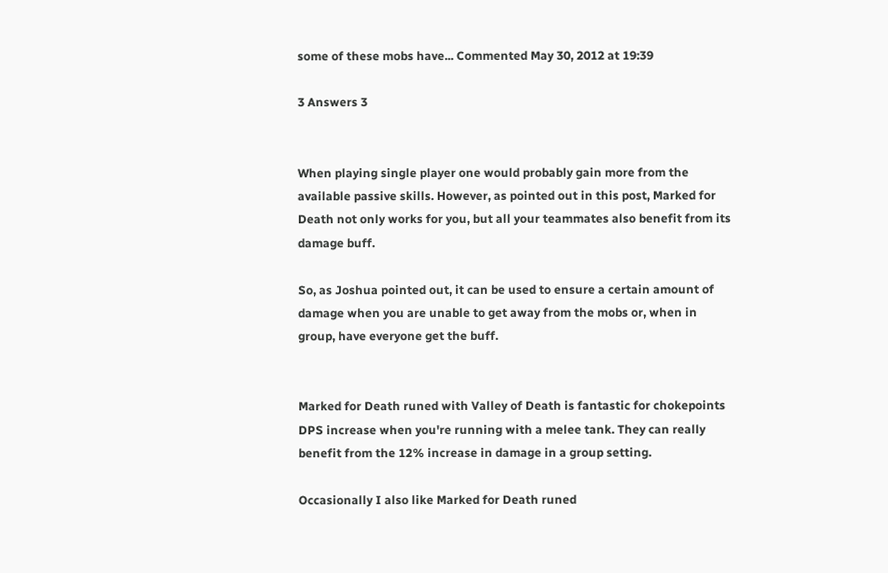some of these mobs have... Commented May 30, 2012 at 19:39

3 Answers 3


When playing single player one would probably gain more from the available passive skills. However, as pointed out in this post, Marked for Death not only works for you, but all your teammates also benefit from its damage buff.

So, as Joshua pointed out, it can be used to ensure a certain amount of damage when you are unable to get away from the mobs or, when in group, have everyone get the buff.


Marked for Death runed with Valley of Death is fantastic for chokepoints DPS increase when you're running with a melee tank. They can really benefit from the 12% increase in damage in a group setting.

Occasionally I also like Marked for Death runed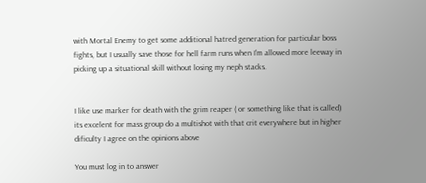with Mortal Enemy to get some additional hatred generation for particular boss fights, but I usually save those for hell farm runs when I'm allowed more leeway in picking up a situational skill without losing my neph stacks.


I like use marker for death with the grim reaper ( or something like that is called) its excelent for mass group do a multishot with that crit everywhere but in higher dificulty I agree on the opinions above

You must log in to answer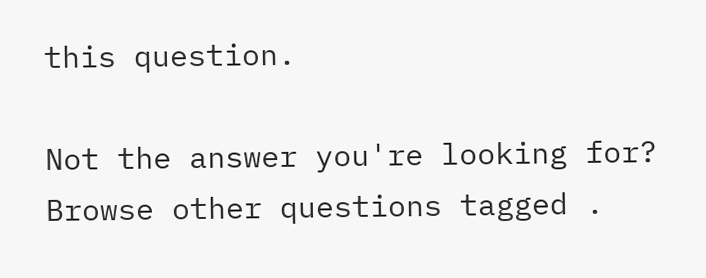this question.

Not the answer you're looking for? Browse other questions tagged .